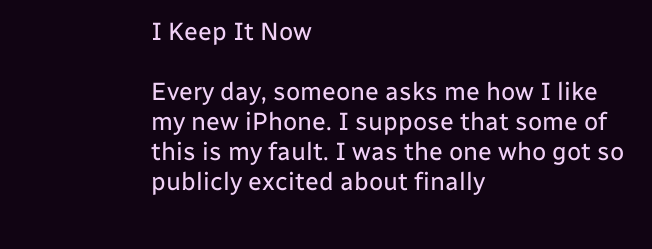I Keep It Now

Every day, someone asks me how I like my new iPhone. I suppose that some of this is my fault. I was the one who got so publicly excited about finally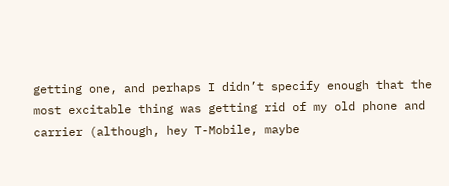getting one, and perhaps I didn’t specify enough that the most excitable thing was getting rid of my old phone and carrier (although, hey T-Mobile, maybe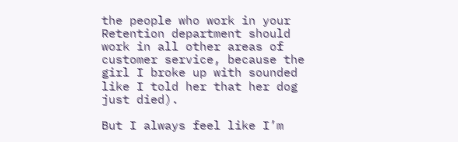the people who work in your Retention department should work in all other areas of customer service, because the girl I broke up with sounded like I told her that her dog just died).

But I always feel like I’m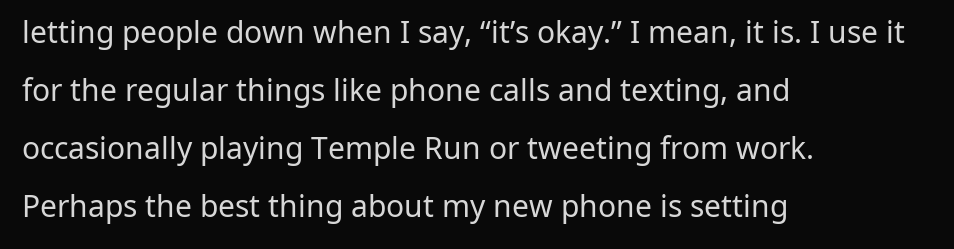letting people down when I say, “it’s okay.” I mean, it is. I use it for the regular things like phone calls and texting, and occasionally playing Temple Run or tweeting from work. Perhaps the best thing about my new phone is setting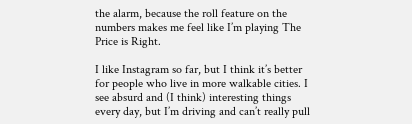the alarm, because the roll feature on the numbers makes me feel like I’m playing The Price is Right.

I like Instagram so far, but I think it’s better for people who live in more walkable cities. I see absurd and (I think) interesting things every day, but I’m driving and can’t really pull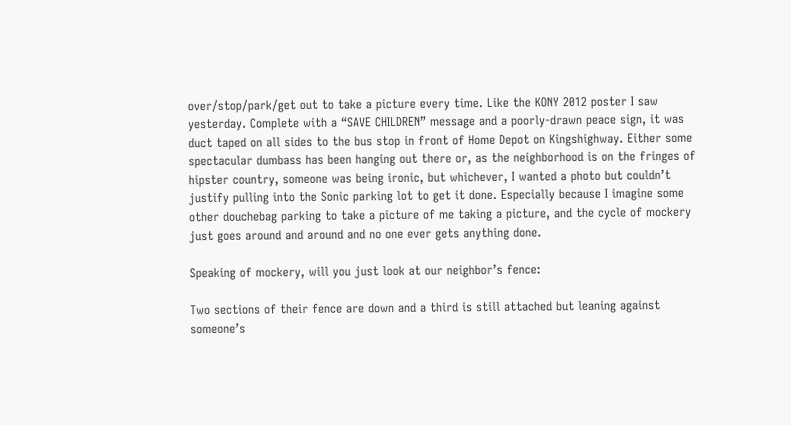over/stop/park/get out to take a picture every time. Like the KONY 2012 poster I saw yesterday. Complete with a “SAVE CHILDREN” message and a poorly-drawn peace sign, it was duct taped on all sides to the bus stop in front of Home Depot on Kingshighway. Either some spectacular dumbass has been hanging out there or, as the neighborhood is on the fringes of hipster country, someone was being ironic, but whichever, I wanted a photo but couldn’t justify pulling into the Sonic parking lot to get it done. Especially because I imagine some other douchebag parking to take a picture of me taking a picture, and the cycle of mockery just goes around and around and no one ever gets anything done.

Speaking of mockery, will you just look at our neighbor’s fence:

Two sections of their fence are down and a third is still attached but leaning against someone’s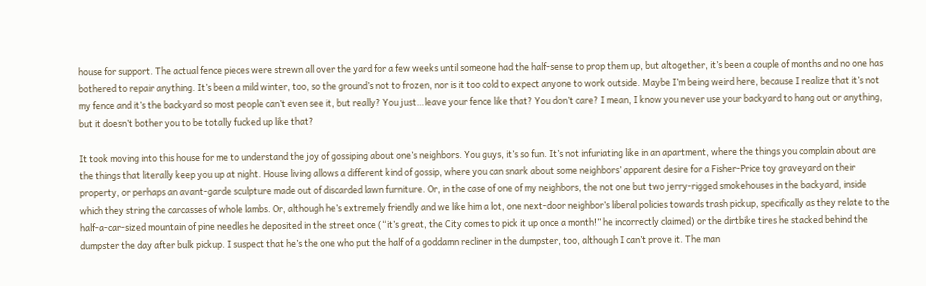house for support. The actual fence pieces were strewn all over the yard for a few weeks until someone had the half-sense to prop them up, but altogether, it’s been a couple of months and no one has bothered to repair anything. It’s been a mild winter, too, so the ground’s not to frozen, nor is it too cold to expect anyone to work outside. Maybe I’m being weird here, because I realize that it’s not my fence and it’s the backyard so most people can’t even see it, but really? You just…leave your fence like that? You don’t care? I mean, I know you never use your backyard to hang out or anything, but it doesn’t bother you to be totally fucked up like that?

It took moving into this house for me to understand the joy of gossiping about one’s neighbors. You guys, it’s so fun. It’s not infuriating like in an apartment, where the things you complain about are the things that literally keep you up at night. House living allows a different kind of gossip, where you can snark about some neighbors’ apparent desire for a Fisher-Price toy graveyard on their property, or perhaps an avant-garde sculpture made out of discarded lawn furniture. Or, in the case of one of my neighbors, the not one but two jerry-rigged smokehouses in the backyard, inside which they string the carcasses of whole lambs. Or, although he’s extremely friendly and we like him a lot, one next-door neighbor’s liberal policies towards trash pickup, specifically as they relate to the half-a-car-sized mountain of pine needles he deposited in the street once (“it’s great, the City comes to pick it up once a month!” he incorrectly claimed) or the dirtbike tires he stacked behind the dumpster the day after bulk pickup. I suspect that he’s the one who put the half of a goddamn recliner in the dumpster, too, although I can’t prove it. The man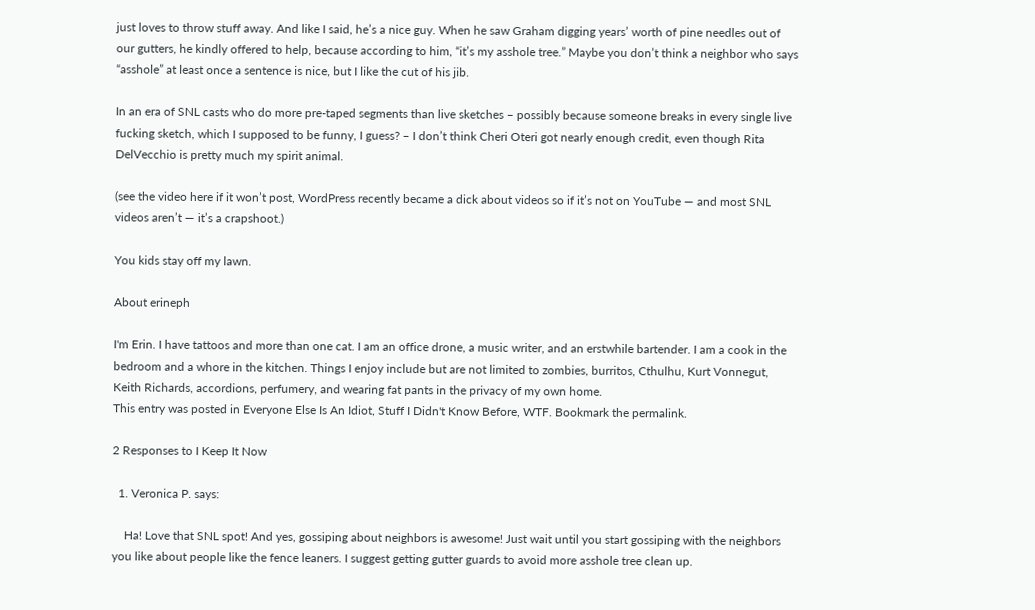just loves to throw stuff away. And like I said, he’s a nice guy. When he saw Graham digging years’ worth of pine needles out of our gutters, he kindly offered to help, because according to him, “it’s my asshole tree.” Maybe you don’t think a neighbor who says “asshole” at least once a sentence is nice, but I like the cut of his jib.

In an era of SNL casts who do more pre-taped segments than live sketches – possibly because someone breaks in every single live fucking sketch, which I supposed to be funny, I guess? – I don’t think Cheri Oteri got nearly enough credit, even though Rita DelVecchio is pretty much my spirit animal.

(see the video here if it won’t post, WordPress recently became a dick about videos so if it’s not on YouTube — and most SNL videos aren’t — it’s a crapshoot.)

You kids stay off my lawn.

About erineph

I'm Erin. I have tattoos and more than one cat. I am an office drone, a music writer, and an erstwhile bartender. I am a cook in the bedroom and a whore in the kitchen. Things I enjoy include but are not limited to zombies, burritos, Cthulhu, Kurt Vonnegut, Keith Richards, accordions, perfumery, and wearing fat pants in the privacy of my own home.
This entry was posted in Everyone Else Is An Idiot, Stuff I Didn't Know Before, WTF. Bookmark the permalink.

2 Responses to I Keep It Now

  1. Veronica P. says:

    Ha! Love that SNL spot! And yes, gossiping about neighbors is awesome! Just wait until you start gossiping with the neighbors you like about people like the fence leaners. I suggest getting gutter guards to avoid more asshole tree clean up.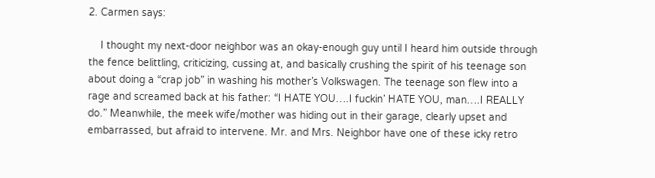2. Carmen says:

    I thought my next-door neighbor was an okay-enough guy until I heard him outside through the fence belittling, criticizing, cussing at, and basically crushing the spirit of his teenage son about doing a “crap job” in washing his mother’s Volkswagen. The teenage son flew into a rage and screamed back at his father: “I HATE YOU….I fuckin’ HATE YOU, man….I REALLY do.” Meanwhile, the meek wife/mother was hiding out in their garage, clearly upset and embarrassed, but afraid to intervene. Mr. and Mrs. Neighbor have one of these icky retro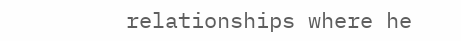relationships where he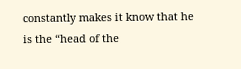constantly makes it know that he is the “head of the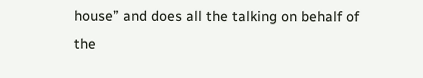house” and does all the talking on behalf of the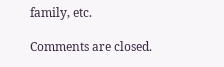family, etc.

Comments are closed.